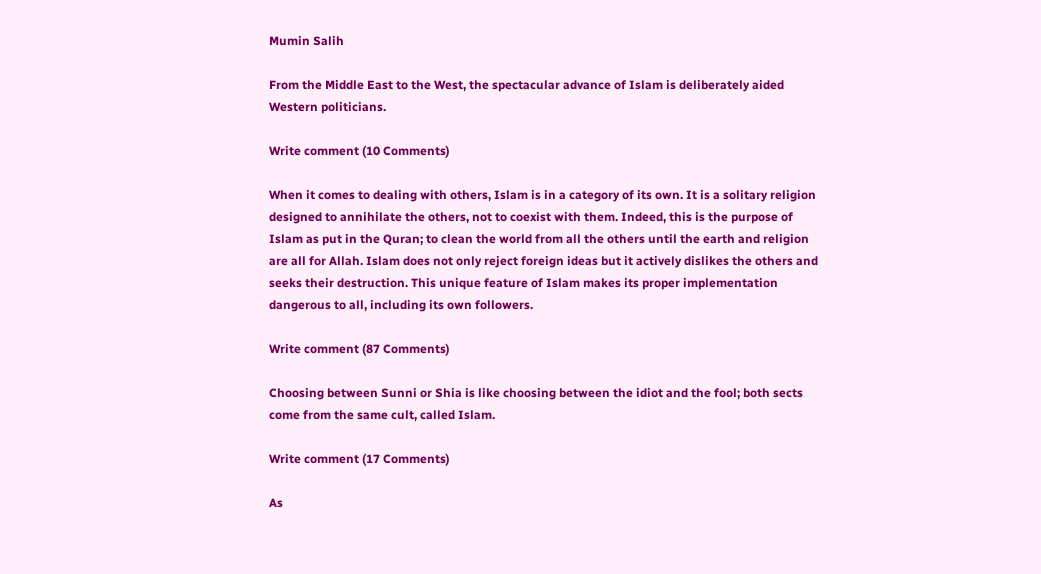Mumin Salih

From the Middle East to the West, the spectacular advance of Islam is deliberately aided Western politicians.

Write comment (10 Comments)

When it comes to dealing with others, Islam is in a category of its own. It is a solitary religion designed to annihilate the others, not to coexist with them. Indeed, this is the purpose of Islam as put in the Quran; to clean the world from all the others until the earth and religion are all for Allah. Islam does not only reject foreign ideas but it actively dislikes the others and seeks their destruction. This unique feature of Islam makes its proper implementation dangerous to all, including its own followers.

Write comment (87 Comments)

Choosing between Sunni or Shia is like choosing between the idiot and the fool; both sects come from the same cult, called Islam.

Write comment (17 Comments)

As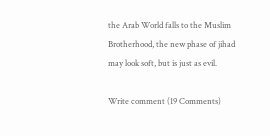the Arab World falls to the Muslim Brotherhood, the new phase of jihad may look soft, but is just as evil.

Write comment (19 Comments)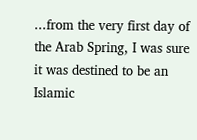...from the very first day of the Arab Spring, I was sure it was destined to be an Islamic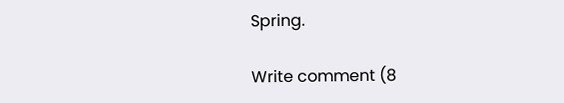Spring.

Write comment (8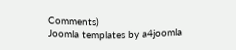Comments)
Joomla templates by a4joomla